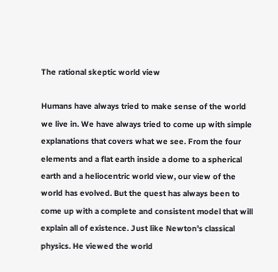The rational skeptic world view

Humans have always tried to make sense of the world we live in. We have always tried to come up with simple explanations that covers what we see. From the four elements and a flat earth inside a dome to a spherical earth and a heliocentric world view, our view of the world has evolved. But the quest has always been to come up with a complete and consistent model that will explain all of existence. Just like Newton’s classical physics. He viewed the world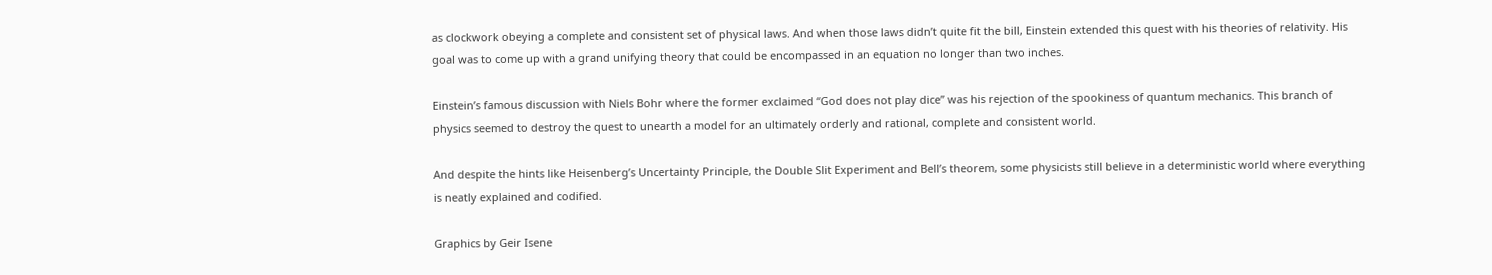as clockwork obeying a complete and consistent set of physical laws. And when those laws didn’t quite fit the bill, Einstein extended this quest with his theories of relativity. His goal was to come up with a grand unifying theory that could be encompassed in an equation no longer than two inches.

Einstein’s famous discussion with Niels Bohr where the former exclaimed “God does not play dice” was his rejection of the spookiness of quantum mechanics. This branch of physics seemed to destroy the quest to unearth a model for an ultimately orderly and rational, complete and consistent world.

And despite the hints like Heisenberg’s Uncertainty Principle, the Double Slit Experiment and Bell’s theorem, some physicists still believe in a deterministic world where everything is neatly explained and codified.

Graphics by Geir Isene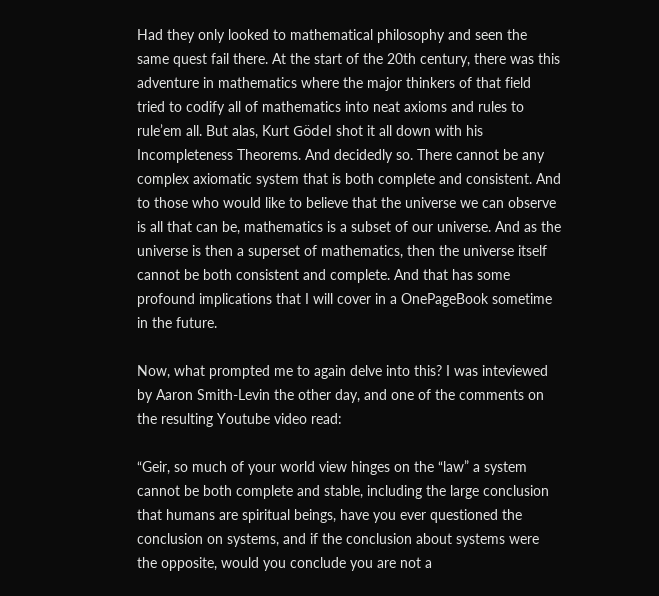Had they only looked to mathematical philosophy and seen the same quest fail there. At the start of the 20th century, there was this adventure in mathematics where the major thinkers of that field tried to codify all of mathematics into neat axioms and rules to rule’em all. But alas, Kurt Gödel shot it all down with his Incompleteness Theorems. And decidedly so. There cannot be any complex axiomatic system that is both complete and consistent. And to those who would like to believe that the universe we can observe is all that can be, mathematics is a subset of our universe. And as the universe is then a superset of mathematics, then the universe itself cannot be both consistent and complete. And that has some profound implications that I will cover in a OnePageBook sometime in the future.

Now, what prompted me to again delve into this? I was inteviewed by Aaron Smith-Levin the other day, and one of the comments on the resulting Youtube video read:

“Geir, so much of your world view hinges on the “law” a system cannot be both complete and stable, including the large conclusion that humans are spiritual beings, have you ever questioned the conclusion on systems, and if the conclusion about systems were the opposite, would you conclude you are not a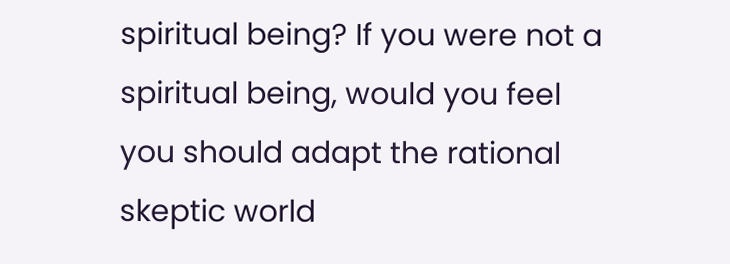spiritual being? If you were not a spiritual being, would you feel you should adapt the rational skeptic world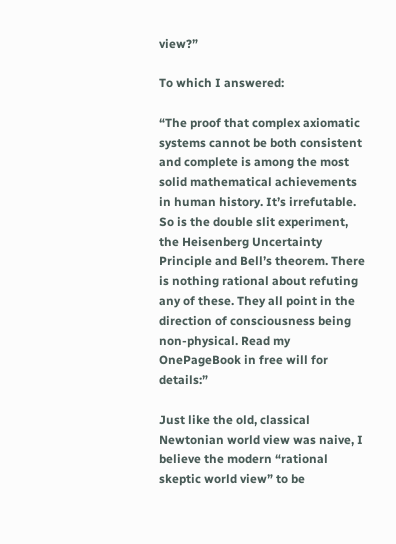view?”

To which I answered:

“The proof that complex axiomatic systems cannot be both consistent and complete is among the most solid mathematical achievements in human history. It’s irrefutable. So is the double slit experiment, the Heisenberg Uncertainty Principle and Bell’s theorem. There is nothing rational about refuting any of these. They all point in the direction of consciousness being non-physical. Read my OnePageBook in free will for details:”

Just like the old, classical Newtonian world view was naive, I believe the modern “rational skeptic world view” to be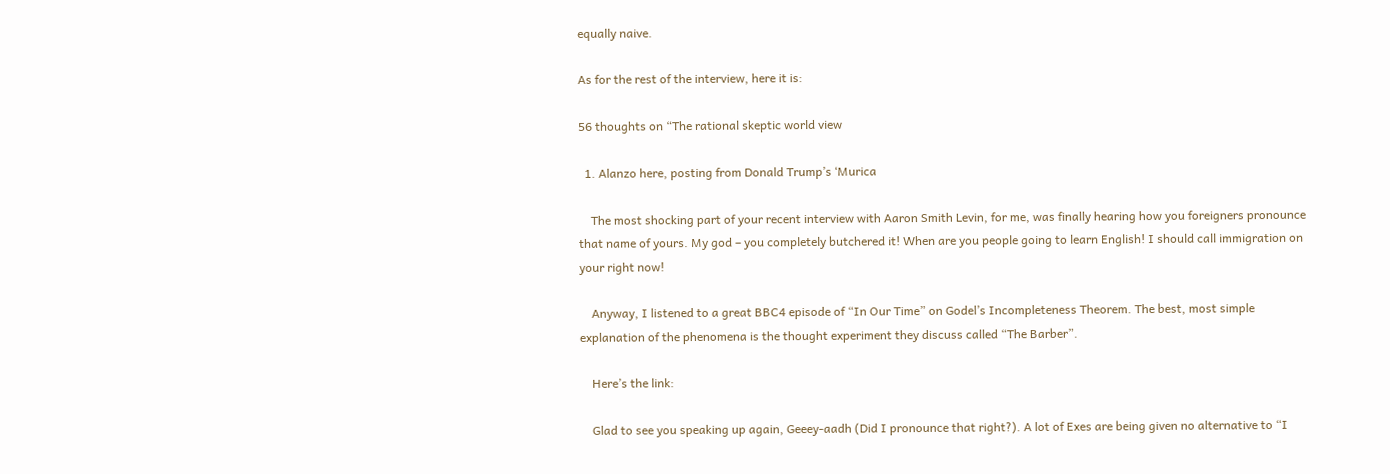equally naive.

As for the rest of the interview, here it is:

56 thoughts on “The rational skeptic world view

  1. Alanzo here, posting from Donald Trump’s ‘Murica

    The most shocking part of your recent interview with Aaron Smith Levin, for me, was finally hearing how you foreigners pronounce that name of yours. My god – you completely butchered it! When are you people going to learn English! I should call immigration on your right now!

    Anyway, I listened to a great BBC4 episode of “In Our Time” on Godel’s Incompleteness Theorem. The best, most simple explanation of the phenomena is the thought experiment they discuss called “The Barber”.

    Here’s the link:

    Glad to see you speaking up again, Geeey-aadh (Did I pronounce that right?). A lot of Exes are being given no alternative to “I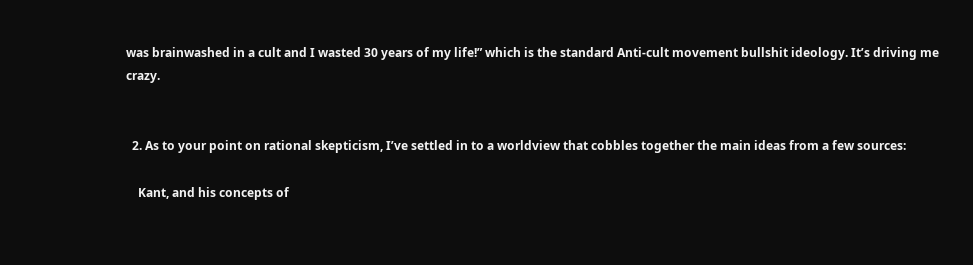was brainwashed in a cult and I wasted 30 years of my life!” which is the standard Anti-cult movement bullshit ideology. It’s driving me crazy.


  2. As to your point on rational skepticism, I’ve settled in to a worldview that cobbles together the main ideas from a few sources:

    Kant, and his concepts of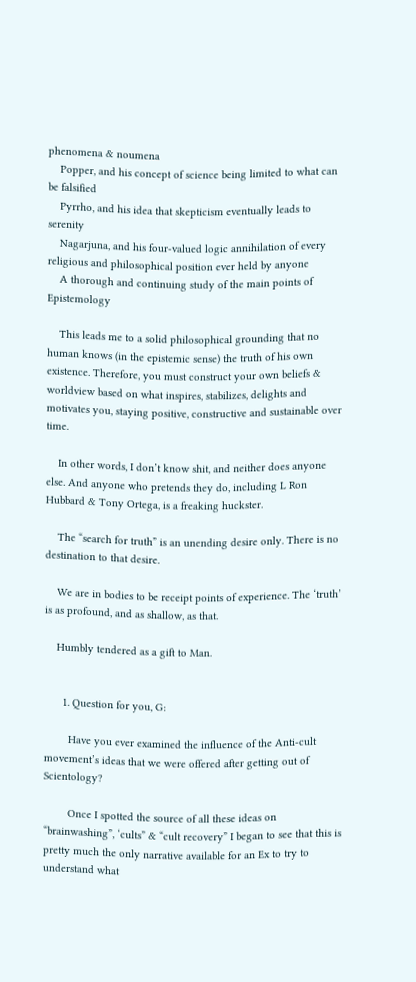phenomena & noumena
    Popper, and his concept of science being limited to what can be falsified
    Pyrrho, and his idea that skepticism eventually leads to serenity
    Nagarjuna, and his four-valued logic annihilation of every religious and philosophical position ever held by anyone
    A thorough and continuing study of the main points of Epistemology

    This leads me to a solid philosophical grounding that no human knows (in the epistemic sense) the truth of his own existence. Therefore, you must construct your own beliefs & worldview based on what inspires, stabilizes, delights and motivates you, staying positive, constructive and sustainable over time.

    In other words, I don’t know shit, and neither does anyone else. And anyone who pretends they do, including L Ron Hubbard & Tony Ortega, is a freaking huckster.

    The “search for truth” is an unending desire only. There is no destination to that desire.

    We are in bodies to be receipt points of experience. The ‘truth’ is as profound, and as shallow, as that.

    Humbly tendered as a gift to Man.


      1. Question for you, G:

        Have you ever examined the influence of the Anti-cult movement’s ideas that we were offered after getting out of Scientology?

        Once I spotted the source of all these ideas on “brainwashing”, ‘cults” & “cult recovery” I began to see that this is pretty much the only narrative available for an Ex to try to understand what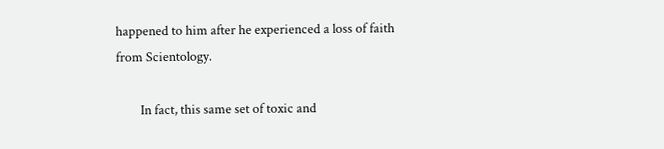happened to him after he experienced a loss of faith from Scientology.

        In fact, this same set of toxic and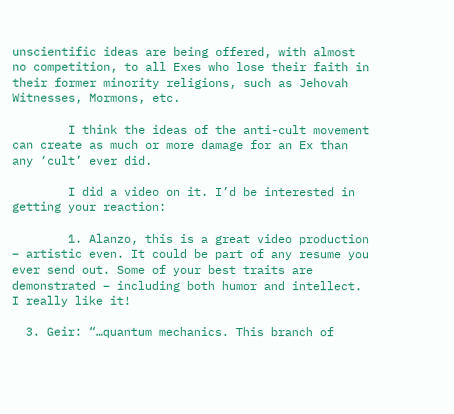unscientific ideas are being offered, with almost no competition, to all Exes who lose their faith in their former minority religions, such as Jehovah Witnesses, Mormons, etc.

        I think the ideas of the anti-cult movement can create as much or more damage for an Ex than any ‘cult’ ever did.

        I did a video on it. I’d be interested in getting your reaction:

        1. Alanzo, this is a great video production – artistic even. It could be part of any resume you ever send out. Some of your best traits are demonstrated – including both humor and intellect. I really like it!

  3. Geir: “…quantum mechanics. This branch of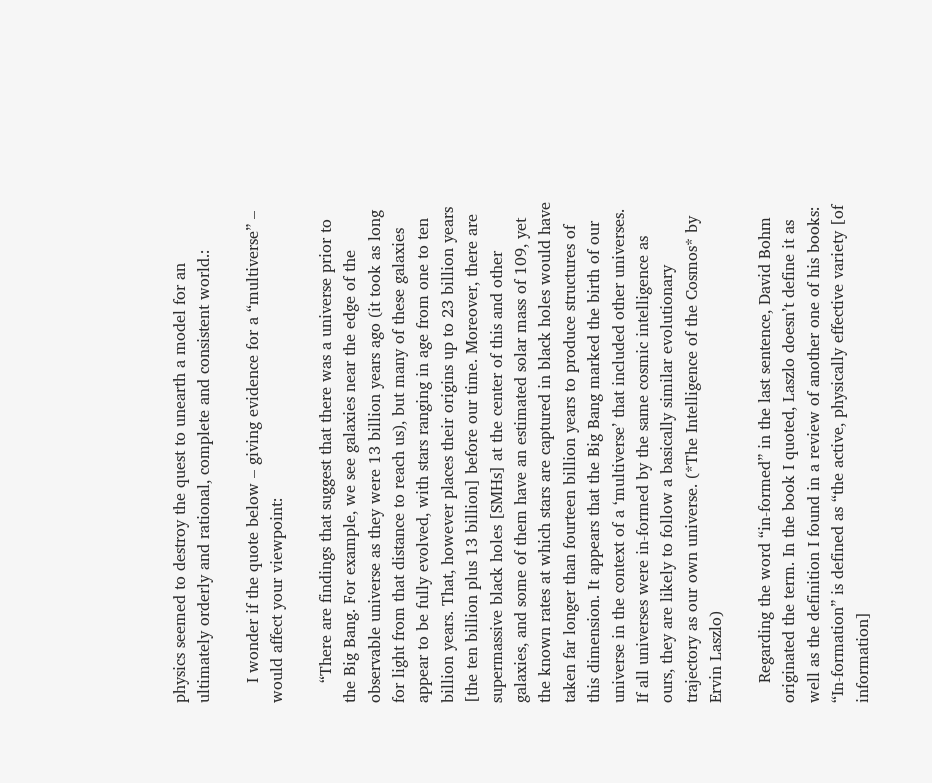physics seemed to destroy the quest to unearth a model for an ultimately orderly and rational, complete and consistent world.:

    I wonder if the quote below – giving evidence for a “multiverse” – would affect your viewpoint:

    “There are findings that suggest that there was a universe prior to the Big Bang. For example, we see galaxies near the edge of the observable universe as they were 13 billion years ago (it took as long for light from that distance to reach us), but many of these galaxies appear to be fully evolved, with stars ranging in age from one to ten billion years. That, however places their origins up to 23 billion years [the ten billion plus 13 billion] before our time. Moreover, there are supermassive black holes [SMHs] at the center of this and other galaxies, and some of them have an estimated solar mass of 109, yet the known rates at which stars are captured in black holes would have taken far longer than fourteen billion years to produce structures of this dimension. It appears that the Big Bang marked the birth of our universe in the context of a ‘multiverse’ that included other universes. If all universes were in-formed by the same cosmic intelligence as ours, they are likely to follow a basically similar evolutionary trajectory as our own universe. (*The Intelligence of the Cosmos* by Ervin Laszlo)

    Regarding the word “in-formed” in the last sentence, David Bohm originated the term. In the book I quoted, Laszlo doesn’t define it as well as the definition I found in a review of another one of his books: “In-formation” is defined as “the active, physically effective variety [of information]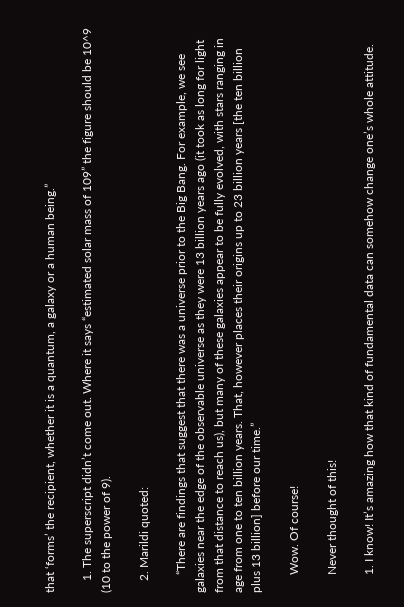that ‘forms’ the recipient, whether it is a quantum, a galaxy or a human being.”

    1. The superscript didn’t come out. Where it says “estimated solar mass of 109” the figure should be 10^9 (10 to the power of 9).

    2. Marildi quoted:

      “There are findings that suggest that there was a universe prior to the Big Bang. For example, we see galaxies near the edge of the observable universe as they were 13 billion years ago (it took as long for light from that distance to reach us), but many of these galaxies appear to be fully evolved, with stars ranging in age from one to ten billion years. That, however places their origins up to 23 billion years [the ten billion plus 13 billion] before our time.”

      Wow. Of course!

      Never thought of this!

      1. I know! It’s amazing how that kind of fundamental data can somehow change one’s whole attitude.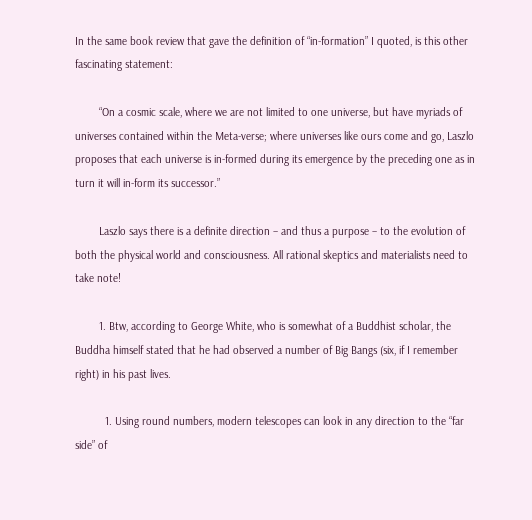In the same book review that gave the definition of “in-formation” I quoted, is this other fascinating statement:

        “On a cosmic scale, where we are not limited to one universe, but have myriads of universes contained within the Meta-verse; where universes like ours come and go, Laszlo proposes that each universe is in-formed during its emergence by the preceding one as in turn it will in-form its successor.”

        Laszlo says there is a definite direction – and thus a purpose – to the evolution of both the physical world and consciousness. All rational skeptics and materialists need to take note!

        1. Btw, according to George White, who is somewhat of a Buddhist scholar, the Buddha himself stated that he had observed a number of Big Bangs (six, if I remember right) in his past lives.

          1. Using round numbers, modern telescopes can look in any direction to the “far side” of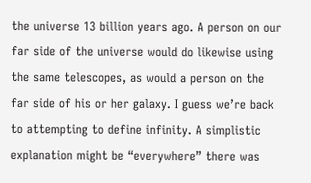the universe 13 billion years ago. A person on our far side of the universe would do likewise using the same telescopes, as would a person on the far side of his or her galaxy. I guess we’re back to attempting to define infinity. A simplistic explanation might be “everywhere” there was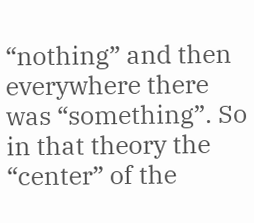“nothing” and then everywhere there was “something”. So in that theory the “center” of the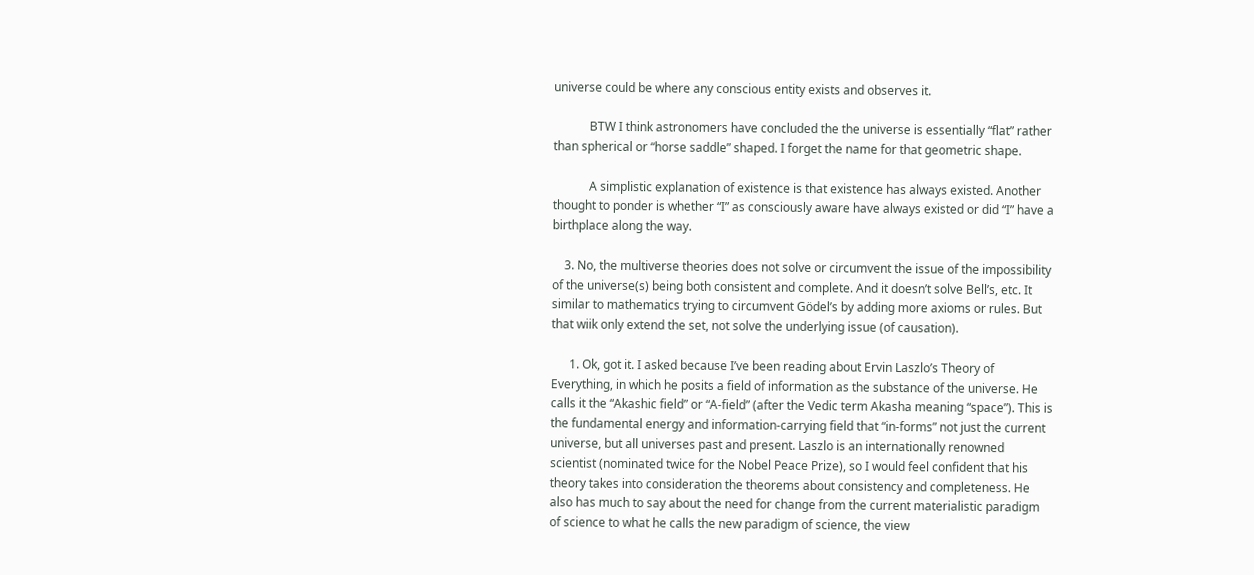universe could be where any conscious entity exists and observes it.

            BTW I think astronomers have concluded the the universe is essentially “flat” rather than spherical or “horse saddle” shaped. I forget the name for that geometric shape.

            A simplistic explanation of existence is that existence has always existed. Another thought to ponder is whether “I” as consciously aware have always existed or did “I” have a birthplace along the way.

    3. No, the multiverse theories does not solve or circumvent the issue of the impossibility of the universe(s) being both consistent and complete. And it doesn’t solve Bell’s, etc. It similar to mathematics trying to circumvent Gödel’s by adding more axioms or rules. But that wiik only extend the set, not solve the underlying issue (of causation).

      1. Ok, got it. I asked because I’ve been reading about Ervin Laszlo’s Theory of Everything, in which he posits a field of information as the substance of the universe. He calls it the “Akashic field” or “A-field” (after the Vedic term Akasha meaning “space”). This is the fundamental energy and information-carrying field that “in-forms” not just the current universe, but all universes past and present. Laszlo is an internationally renowned scientist (nominated twice for the Nobel Peace Prize), so I would feel confident that his theory takes into consideration the theorems about consistency and completeness. He also has much to say about the need for change from the current materialistic paradigm of science to what he calls the new paradigm of science, the view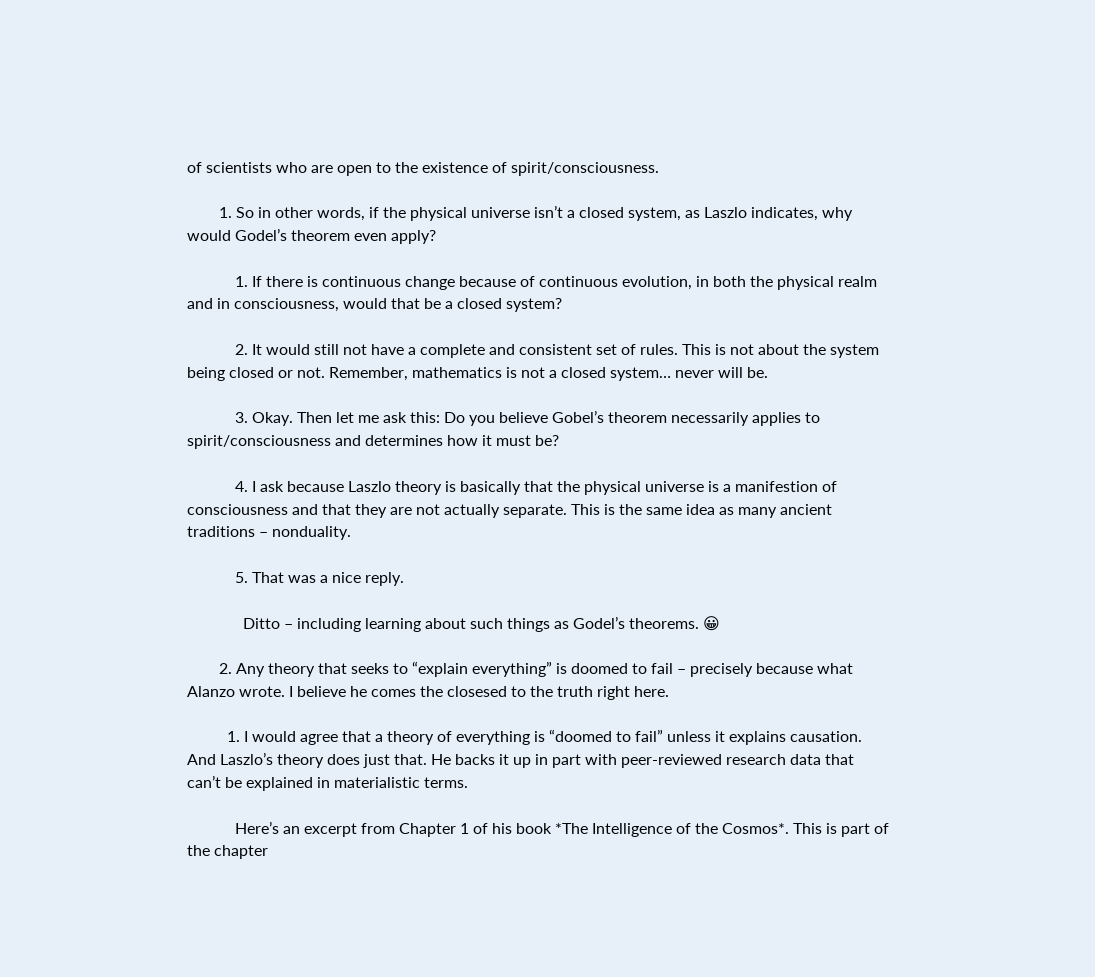of scientists who are open to the existence of spirit/consciousness.

        1. So in other words, if the physical universe isn’t a closed system, as Laszlo indicates, why would Godel’s theorem even apply?

            1. If there is continuous change because of continuous evolution, in both the physical realm and in consciousness, would that be a closed system?

            2. It would still not have a complete and consistent set of rules. This is not about the system being closed or not. Remember, mathematics is not a closed system… never will be.

            3. Okay. Then let me ask this: Do you believe Gobel’s theorem necessarily applies to spirit/consciousness and determines how it must be?

            4. I ask because Laszlo theory is basically that the physical universe is a manifestion of consciousness and that they are not actually separate. This is the same idea as many ancient traditions – nonduality.

            5. That was a nice reply.

              Ditto – including learning about such things as Godel’s theorems. 😀

        2. Any theory that seeks to “explain everything” is doomed to fail – precisely because what Alanzo wrote. I believe he comes the closesed to the truth right here.

          1. I would agree that a theory of everything is “doomed to fail” unless it explains causation. And Laszlo’s theory does just that. He backs it up in part with peer-reviewed research data that can’t be explained in materialistic terms.

            Here’s an excerpt from Chapter 1 of his book *The Intelligence of the Cosmos*. This is part of the chapter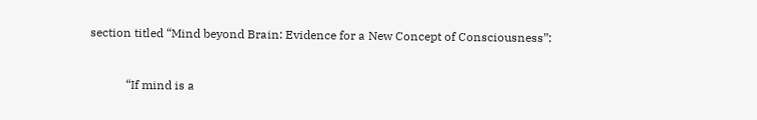section titled “Mind beyond Brain: Evidence for a New Concept of Consciousness”:


            “If mind is a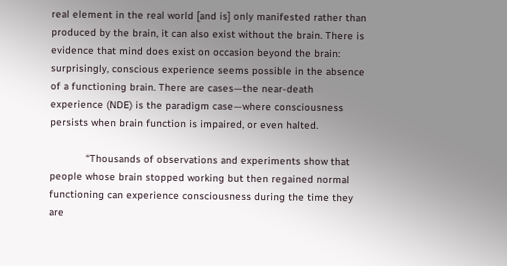real element in the real world [and is] only manifested rather than produced by the brain, it can also exist without the brain. There is evidence that mind does exist on occasion beyond the brain: surprisingly, conscious experience seems possible in the absence of a functioning brain. There are cases—the near-death experience (NDE) is the paradigm case—where consciousness persists when brain function is impaired, or even halted.

            “Thousands of observations and experiments show that people whose brain stopped working but then regained normal functioning can experience consciousness during the time they are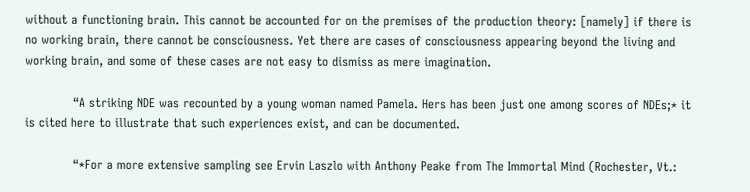without a functioning brain. This cannot be accounted for on the premises of the production theory: [namely] if there is no working brain, there cannot be consciousness. Yet there are cases of consciousness appearing beyond the living and working brain, and some of these cases are not easy to dismiss as mere imagination.

            “A striking NDE was recounted by a young woman named Pamela. Hers has been just one among scores of NDEs;* it is cited here to illustrate that such experiences exist, and can be documented.

            “*For a more extensive sampling see Ervin Laszlo with Anthony Peake from The Immortal Mind (Rochester, Vt.: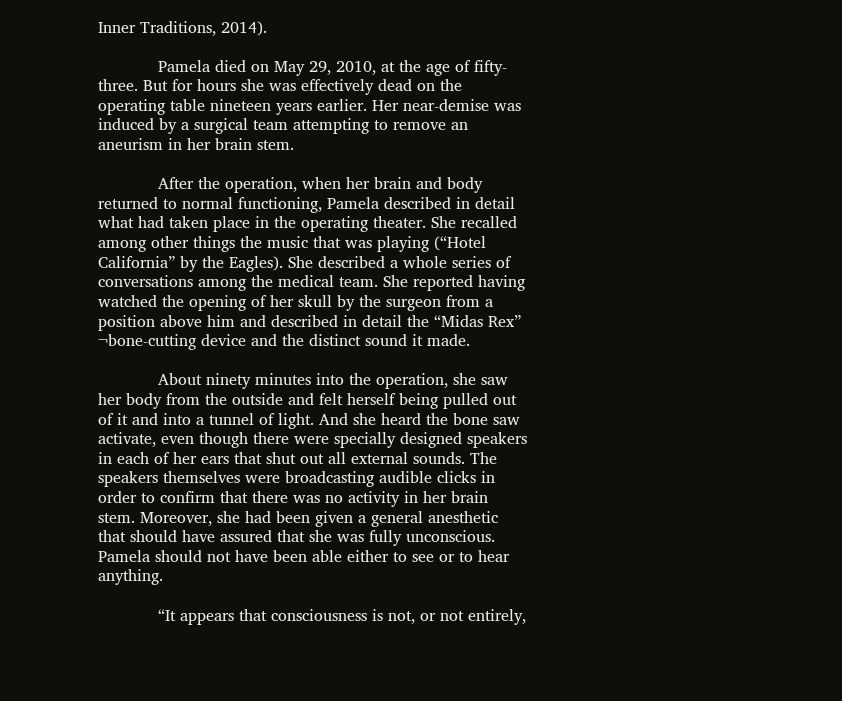Inner Traditions, 2014).

            Pamela died on May 29, 2010, at the age of fifty-three. But for hours she was effectively dead on the operating table nineteen years earlier. Her near-demise was induced by a surgical team attempting to remove an aneurism in her brain stem.

            After the operation, when her brain and body returned to normal functioning, Pamela described in detail what had taken place in the operating theater. She recalled among other things the music that was playing (“Hotel California” by the Eagles). She described a whole series of conversations among the medical team. She reported having watched the opening of her skull by the surgeon from a position above him and described in detail the “Midas Rex” ¬bone-cutting device and the distinct sound it made.

            About ninety minutes into the operation, she saw her body from the outside and felt herself being pulled out of it and into a tunnel of light. And she heard the bone saw activate, even though there were specially designed speakers in each of her ears that shut out all external sounds. The speakers themselves were broadcasting audible clicks in order to confirm that there was no activity in her brain stem. Moreover, she had been given a general anesthetic that should have assured that she was fully unconscious. Pamela should not have been able either to see or to hear anything.

            “It appears that consciousness is not, or not entirely,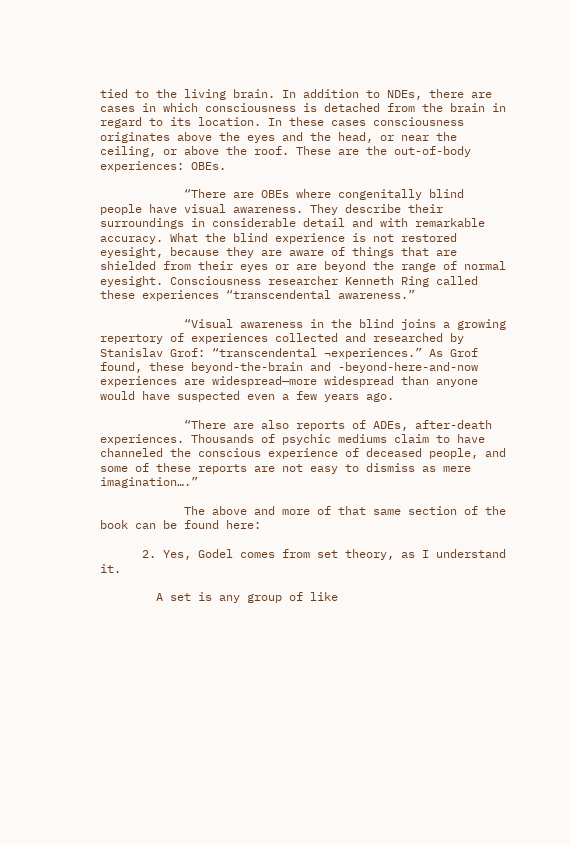tied to the living brain. In addition to NDEs, there are cases in which consciousness is detached from the brain in regard to its location. In these cases consciousness originates above the eyes and the head, or near the ceiling, or above the roof. These are the out-of-body experiences: OBEs.

            “There are OBEs where congenitally blind people have visual awareness. They describe their surroundings in considerable detail and with remarkable accuracy. What the blind experience is not restored eyesight, because they are aware of things that are shielded from their eyes or are beyond the range of normal eyesight. Consciousness researcher Kenneth Ring called these experiences “transcendental awareness.”

            “Visual awareness in the blind joins a growing repertory of experiences collected and researched by Stanislav Grof: “transcendental ¬experiences.” As Grof found, these beyond-the-brain and -beyond-here-and-now experiences are widespread—more widespread than anyone would have suspected even a few years ago.

            “There are also reports of ADEs, after-death experiences. Thousands of psychic mediums claim to have channeled the conscious experience of deceased people, and some of these reports are not easy to dismiss as mere imagination….”

            The above and more of that same section of the book can be found here:

      2. Yes, Godel comes from set theory, as I understand it.

        A set is any group of like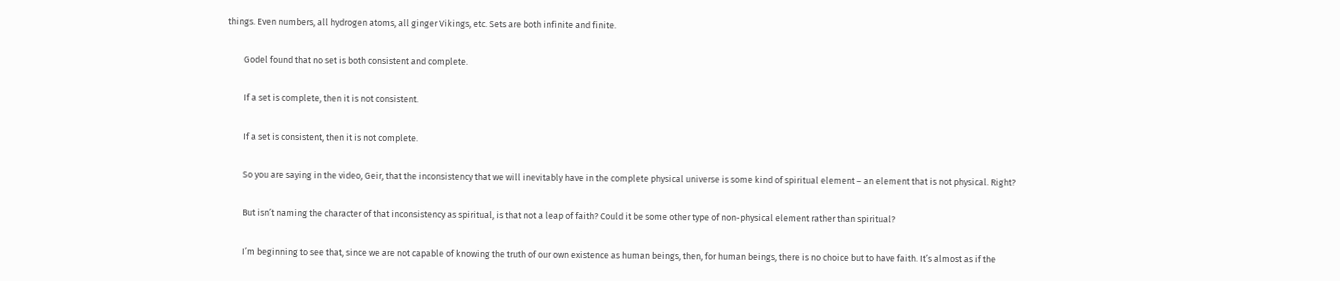things. Even numbers, all hydrogen atoms, all ginger Vikings, etc. Sets are both infinite and finite.

        Godel found that no set is both consistent and complete.

        If a set is complete, then it is not consistent.

        If a set is consistent, then it is not complete.

        So you are saying in the video, Geir, that the inconsistency that we will inevitably have in the complete physical universe is some kind of spiritual element – an element that is not physical. Right?

        But isn’t naming the character of that inconsistency as spiritual, is that not a leap of faith? Could it be some other type of non-physical element rather than spiritual?

        I’m beginning to see that, since we are not capable of knowing the truth of our own existence as human beings, then, for human beings, there is no choice but to have faith. It’s almost as if the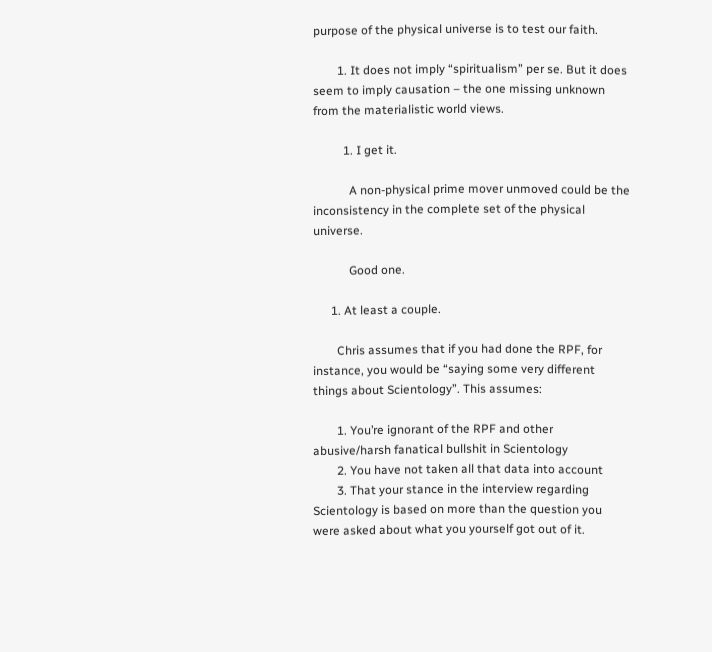purpose of the physical universe is to test our faith.

        1. It does not imply “spiritualism” per se. But it does seem to imply causation – the one missing unknown from the materialistic world views.

          1. I get it.

            A non-physical prime mover unmoved could be the inconsistency in the complete set of the physical universe.

            Good one.

      1. At least a couple.

        Chris assumes that if you had done the RPF, for instance, you would be “saying some very different things about Scientology”. This assumes:

        1. You’re ignorant of the RPF and other abusive/harsh fanatical bullshit in Scientology
        2. You have not taken all that data into account
        3. That your stance in the interview regarding Scientology is based on more than the question you were asked about what you yourself got out of it.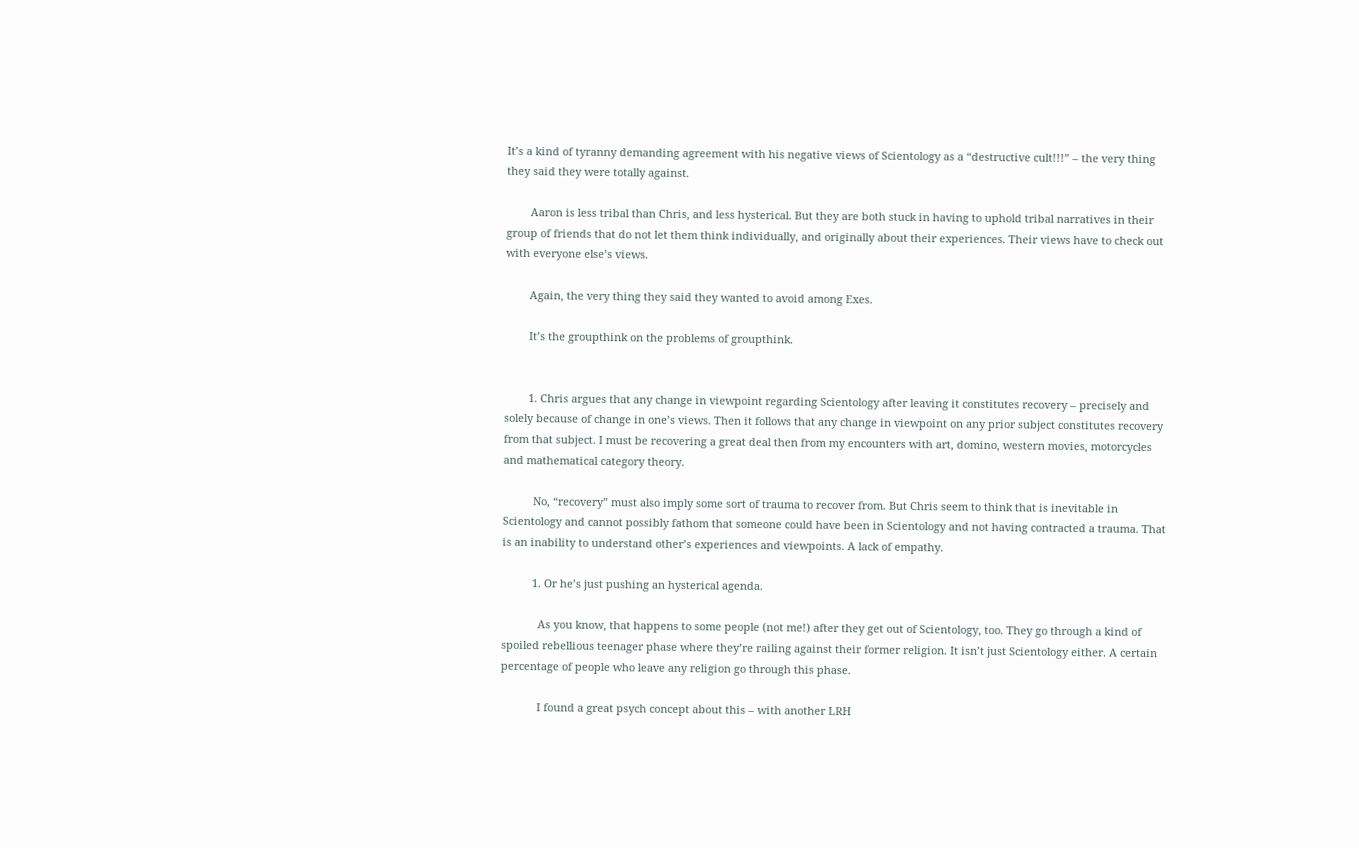It’s a kind of tyranny demanding agreement with his negative views of Scientology as a “destructive cult!!!” – the very thing they said they were totally against.

        Aaron is less tribal than Chris, and less hysterical. But they are both stuck in having to uphold tribal narratives in their group of friends that do not let them think individually, and originally about their experiences. Their views have to check out with everyone else’s views.

        Again, the very thing they said they wanted to avoid among Exes.

        It’s the groupthink on the problems of groupthink.


        1. Chris argues that any change in viewpoint regarding Scientology after leaving it constitutes recovery – precisely and solely because of change in one’s views. Then it follows that any change in viewpoint on any prior subject constitutes recovery from that subject. I must be recovering a great deal then from my encounters with art, domino, western movies, motorcycles and mathematical category theory.

          No, “recovery” must also imply some sort of trauma to recover from. But Chris seem to think that is inevitable in Scientology and cannot possibly fathom that someone could have been in Scientology and not having contracted a trauma. That is an inability to understand other’s experiences and viewpoints. A lack of empathy.

          1. Or he’s just pushing an hysterical agenda.

            As you know, that happens to some people (not me!) after they get out of Scientology, too. They go through a kind of spoiled rebellious teenager phase where they’re railing against their former religion. It isn’t just Scientology either. A certain percentage of people who leave any religion go through this phase.

            I found a great psych concept about this – with another LRH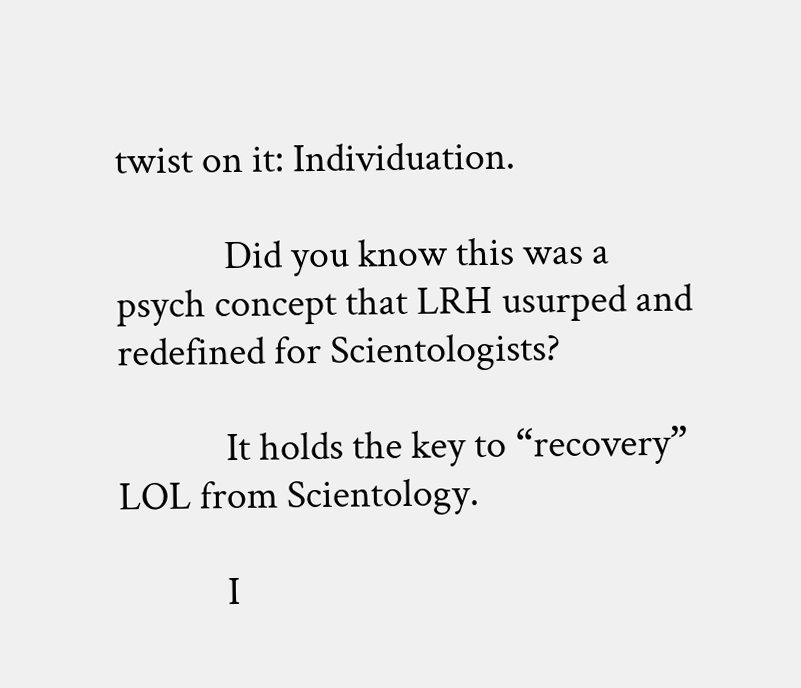twist on it: Individuation.

            Did you know this was a psych concept that LRH usurped and redefined for Scientologists?

            It holds the key to “recovery” LOL from Scientology.

            I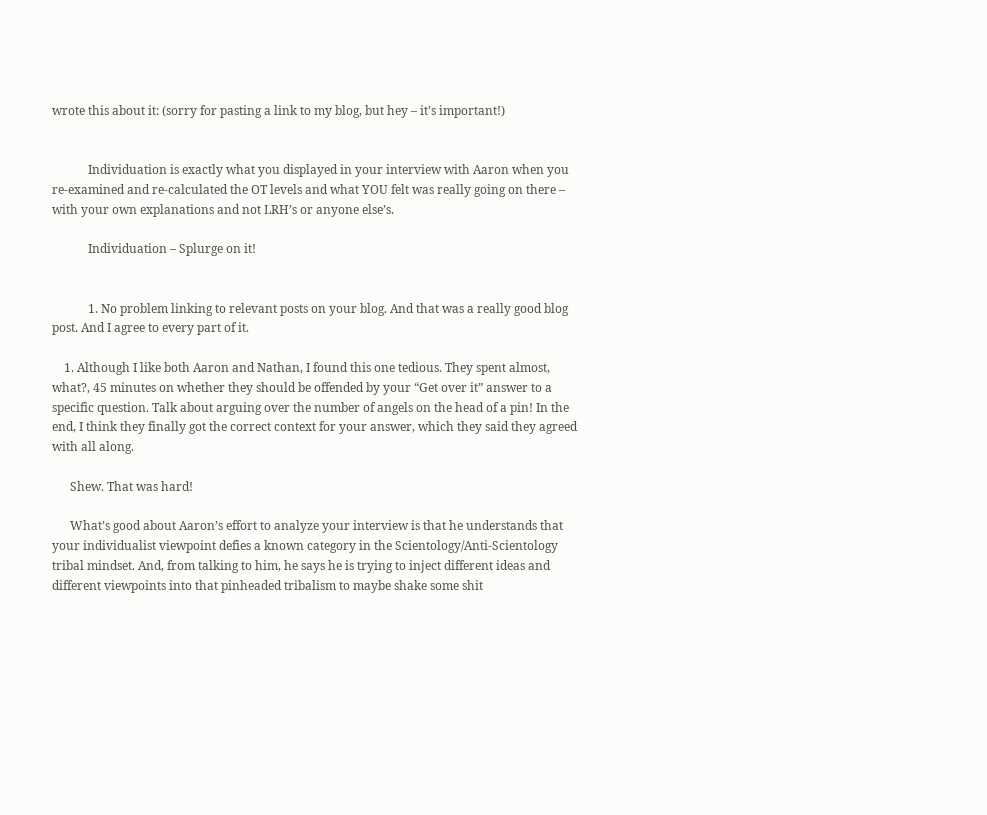wrote this about it: (sorry for pasting a link to my blog, but hey – it’s important!)


            Individuation is exactly what you displayed in your interview with Aaron when you re-examined and re-calculated the OT levels and what YOU felt was really going on there – with your own explanations and not LRH’s or anyone else’s.

            Individuation – Splurge on it!


            1. No problem linking to relevant posts on your blog. And that was a really good blog post. And I agree to every part of it.

    1. Although I like both Aaron and Nathan, I found this one tedious. They spent almost, what?, 45 minutes on whether they should be offended by your “Get over it” answer to a specific question. Talk about arguing over the number of angels on the head of a pin! In the end, I think they finally got the correct context for your answer, which they said they agreed with all along.

      Shew. That was hard!

      What’s good about Aaron’s effort to analyze your interview is that he understands that your individualist viewpoint defies a known category in the Scientology/Anti-Scientology tribal mindset. And, from talking to him, he says he is trying to inject different ideas and different viewpoints into that pinheaded tribalism to maybe shake some shit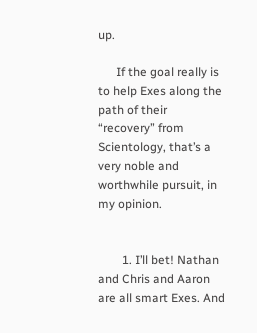up.

      If the goal really is to help Exes along the path of their “recovery” from Scientology, that’s a very noble and worthwhile pursuit, in my opinion.


        1. I’ll bet! Nathan and Chris and Aaron are all smart Exes. And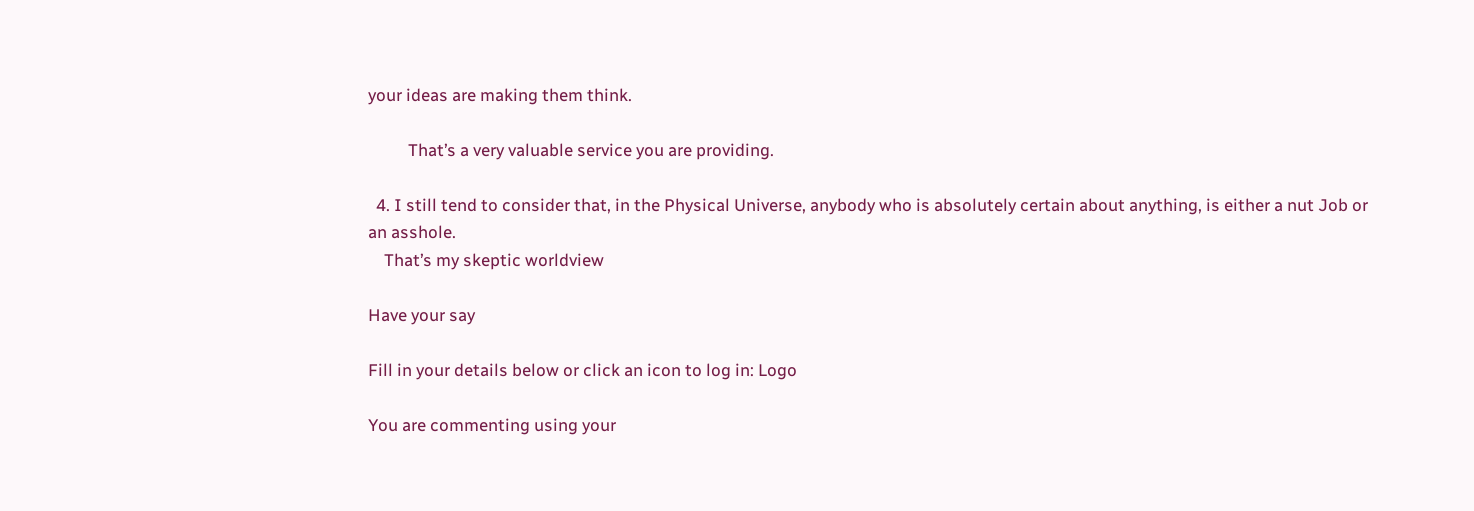your ideas are making them think.

          That’s a very valuable service you are providing.

  4. I still tend to consider that, in the Physical Universe, anybody who is absolutely certain about anything, is either a nut Job or an asshole.
    That’s my skeptic worldview

Have your say

Fill in your details below or click an icon to log in: Logo

You are commenting using your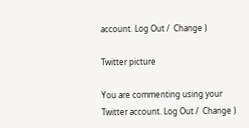account. Log Out /  Change )

Twitter picture

You are commenting using your Twitter account. Log Out /  Change )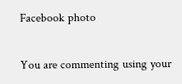Facebook photo

You are commenting using your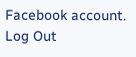Facebook account. Log Out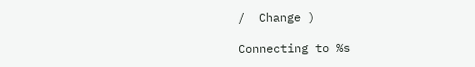/  Change )

Connecting to %s